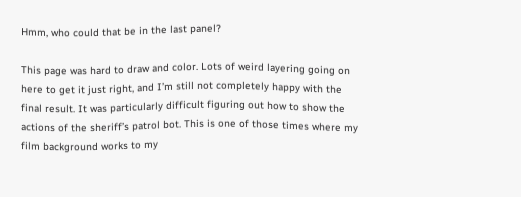Hmm, who could that be in the last panel?

This page was hard to draw and color. Lots of weird layering going on here to get it just right, and I’m still not completely happy with the final result. It was particularly difficult figuring out how to show the actions of the sheriff’s patrol bot. This is one of those times where my film background works to my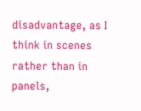disadvantage, as I think in scenes rather than in panels,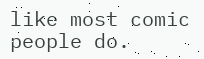like most comic people do.